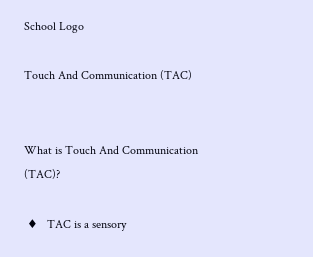School Logo

Touch And Communication (TAC)


What is Touch And Communication (TAC)?

 ♦   TAC is a sensory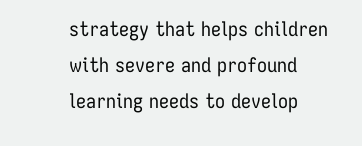strategy that helps children with severe and profound learning needs to develop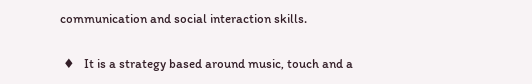communication and social interaction skills.

 ♦   It is a strategy based around music, touch and a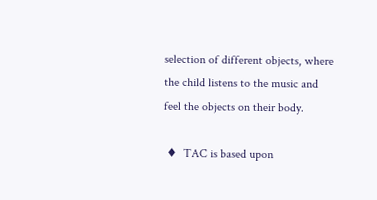selection of different objects, where the child listens to the music and feel the objects on their body.

 ♦  TAC is based upon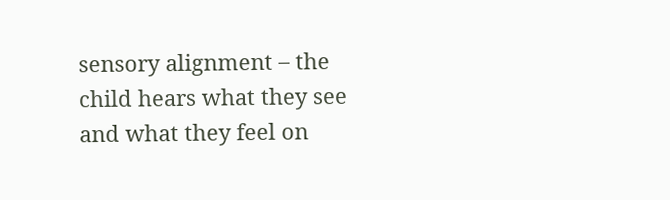sensory alignment – the child hears what they see and what they feel on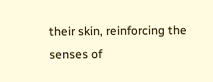their skin, reinforcing the senses of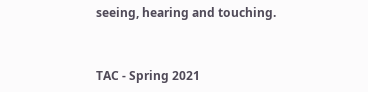seeing, hearing and touching.


TAC - Spring 2021